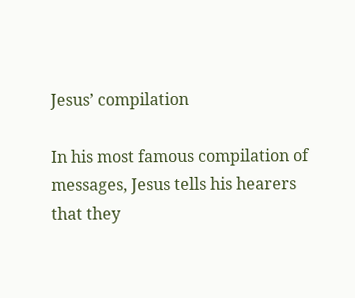Jesus’ compilation

In his most famous compilation of messages, Jesus tells his hearers that they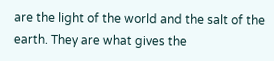are the light of the world and the salt of the earth. They are what gives the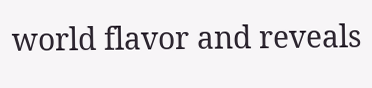world flavor and reveals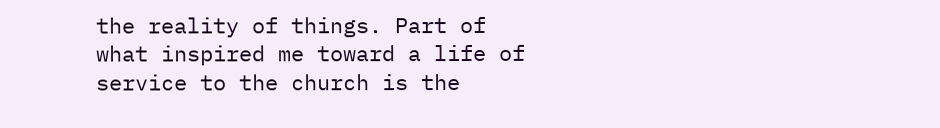the reality of things. Part of what inspired me toward a life of service to the church is the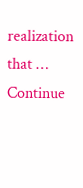realization that … Continue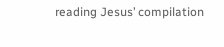reading Jesus’ compilation